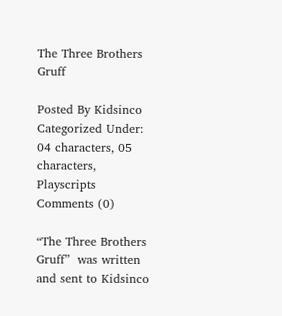The Three Brothers Gruff

Posted By Kidsinco
Categorized Under: 04 characters, 05 characters, Playscripts
Comments (0)

“The Three Brothers Gruff”  was written and sent to Kidsinco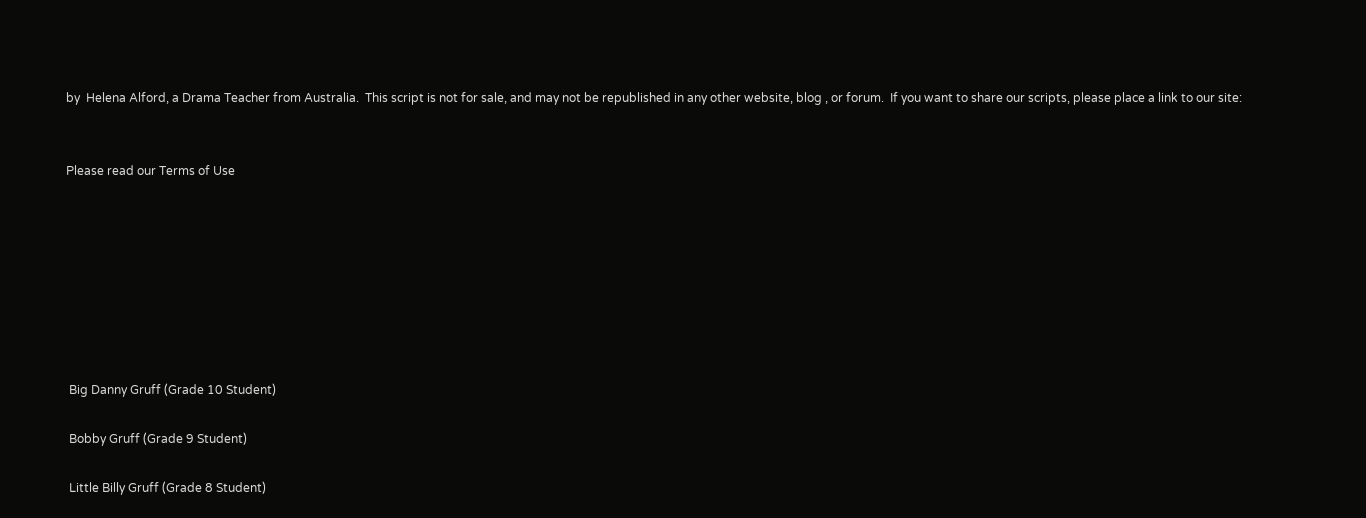by  Helena Alford, a Drama Teacher from Australia.  This script is not for sale, and may not be republished in any other website, blog , or forum.  If you want to share our scripts, please place a link to our site:


Please read our Terms of Use








 Big Danny Gruff (Grade 10 Student)

 Bobby Gruff (Grade 9 Student)

 Little Billy Gruff (Grade 8 Student)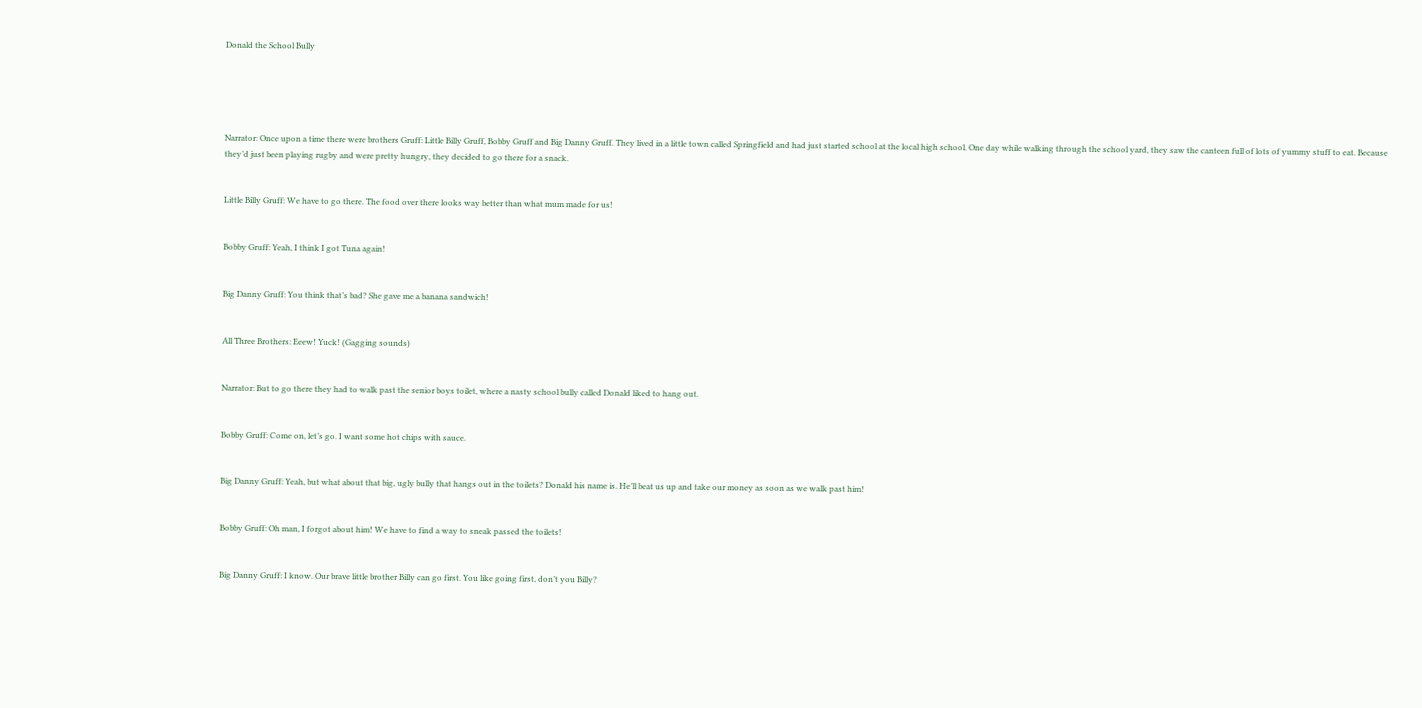Donald the School Bully





Narrator: Once upon a time there were brothers Gruff: Little Billy Gruff, Bobby Gruff and Big Danny Gruff. They lived in a little town called Springfield and had just started school at the local high school. One day while walking through the school yard, they saw the canteen full of lots of yummy stuff to eat. Because they’d just been playing rugby and were pretty hungry, they decided to go there for a snack.


Little Billy Gruff: We have to go there. The food over there looks way better than what mum made for us!


Bobby Gruff: Yeah, I think I got Tuna again!


Big Danny Gruff: You think that’s bad? She gave me a banana sandwich!


All Three Brothers: Eeew! Yuck! (Gagging sounds)


Narrator: But to go there they had to walk past the senior boys toilet, where a nasty school bully called Donald liked to hang out.


Bobby Gruff: Come on, let’s go. I want some hot chips with sauce.


Big Danny Gruff: Yeah, but what about that big, ugly bully that hangs out in the toilets? Donald his name is. He’ll beat us up and take our money as soon as we walk past him!


Bobby Gruff: Oh man, I forgot about him! We have to find a way to sneak passed the toilets!


Big Danny Gruff: I know. Our brave little brother Billy can go first. You like going first, don’t you Billy?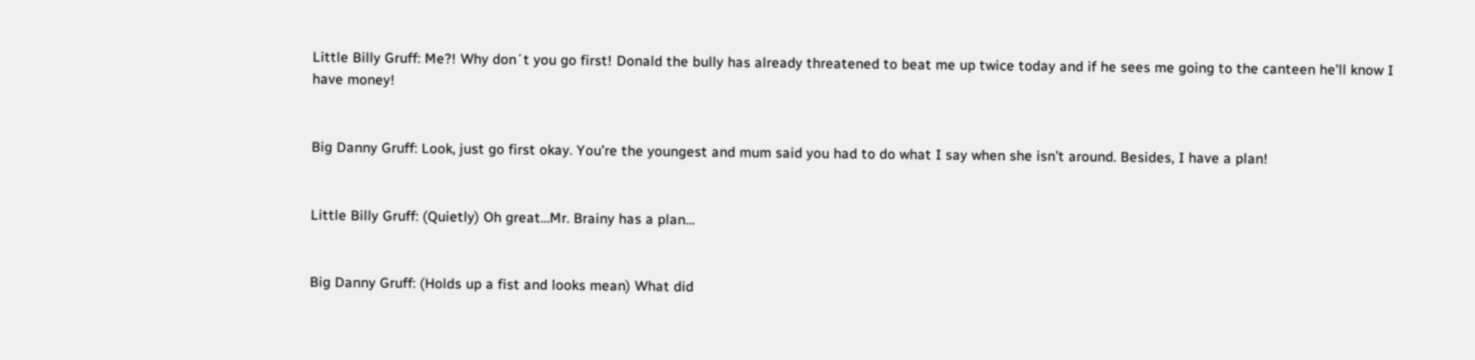Little Billy Gruff: Me?! Why don´t you go first! Donald the bully has already threatened to beat me up twice today and if he sees me going to the canteen he’ll know I have money!


Big Danny Gruff: Look, just go first okay. You’re the youngest and mum said you had to do what I say when she isn’t around. Besides, I have a plan!


Little Billy Gruff: (Quietly) Oh great…Mr. Brainy has a plan…


Big Danny Gruff: (Holds up a fist and looks mean) What did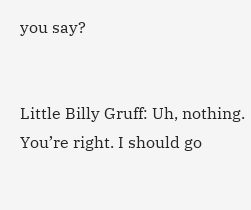you say?


Little Billy Gruff: Uh, nothing. You’re right. I should go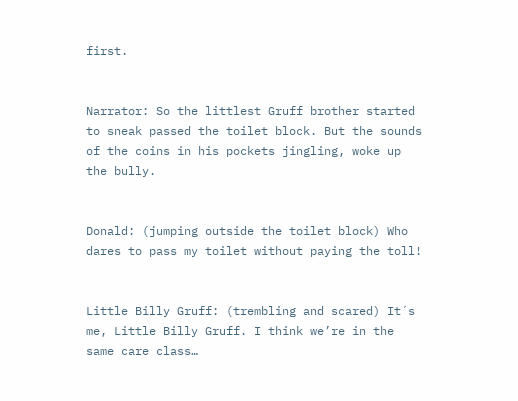first.


Narrator: So the littlest Gruff brother started to sneak passed the toilet block. But the sounds of the coins in his pockets jingling, woke up the bully.


Donald: (jumping outside the toilet block) Who dares to pass my toilet without paying the toll!


Little Billy Gruff: (trembling and scared) It´s me, Little Billy Gruff. I think we’re in the same care class…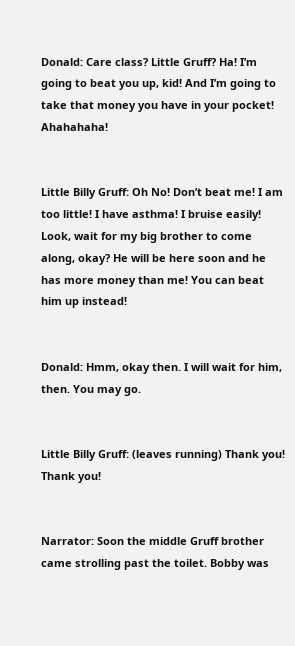Donald: Care class? Little Gruff? Ha! I’m going to beat you up, kid! And I’m going to take that money you have in your pocket! Ahahahaha!


Little Billy Gruff: Oh No! Don’t beat me! I am too little! I have asthma! I bruise easily! Look, wait for my big brother to come along, okay? He will be here soon and he has more money than me! You can beat him up instead!


Donald: Hmm, okay then. I will wait for him, then. You may go.


Little Billy Gruff: (leaves running) Thank you! Thank you!


Narrator: Soon the middle Gruff brother came strolling past the toilet. Bobby was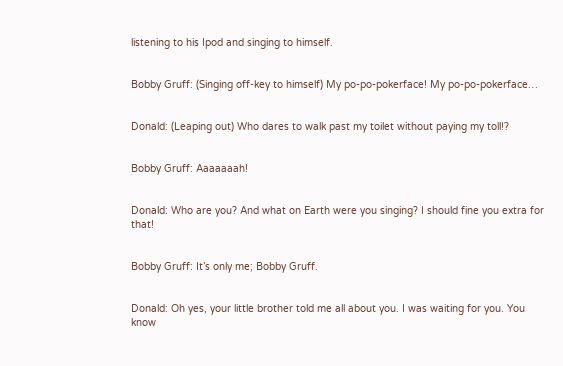listening to his Ipod and singing to himself.


Bobby Gruff: (Singing off-key to himself) My po-po-pokerface! My po-po-pokerface…


Donald: (Leaping out) Who dares to walk past my toilet without paying my toll!?


Bobby Gruff: Aaaaaaah!


Donald: Who are you? And what on Earth were you singing? I should fine you extra for that!


Bobby Gruff: It’s only me; Bobby Gruff.


Donald: Oh yes, your little brother told me all about you. I was waiting for you. You know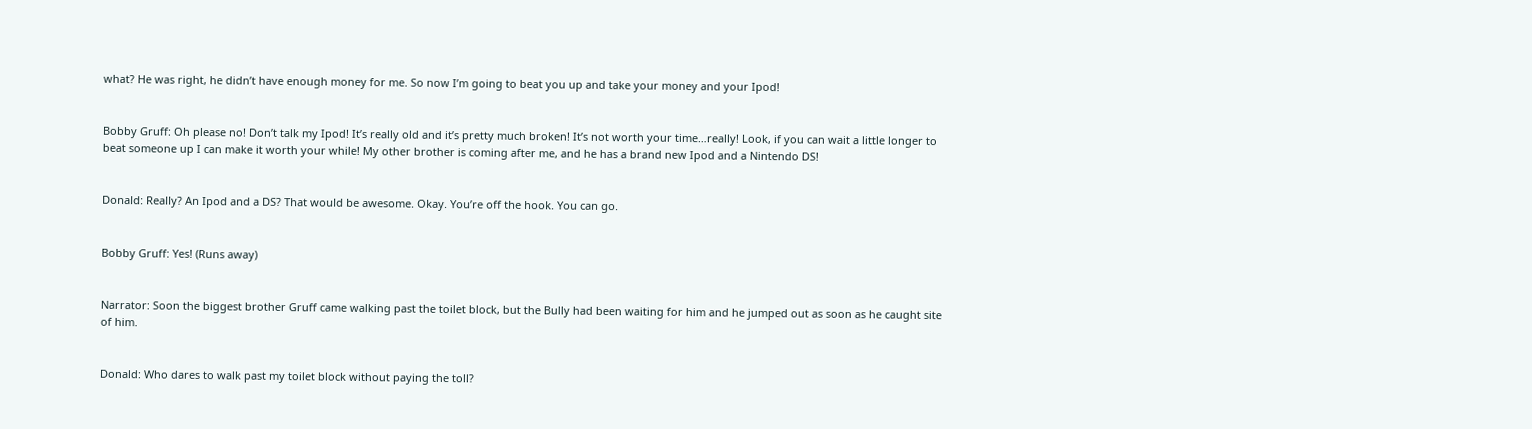what? He was right, he didn’t have enough money for me. So now I’m going to beat you up and take your money and your Ipod!


Bobby Gruff: Oh please no! Don’t talk my Ipod! It’s really old and it’s pretty much broken! It’s not worth your time…really! Look, if you can wait a little longer to beat someone up I can make it worth your while! My other brother is coming after me, and he has a brand new Ipod and a Nintendo DS!


Donald: Really? An Ipod and a DS? That would be awesome. Okay. You’re off the hook. You can go.


Bobby Gruff: Yes! (Runs away)


Narrator: Soon the biggest brother Gruff came walking past the toilet block, but the Bully had been waiting for him and he jumped out as soon as he caught site of him.


Donald: Who dares to walk past my toilet block without paying the toll?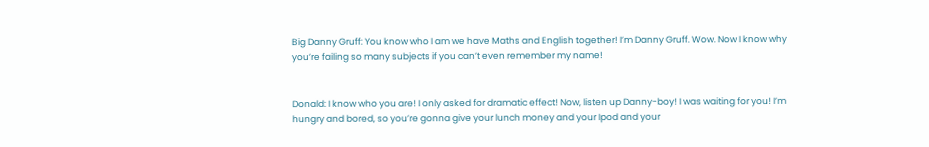Big Danny Gruff: You know who I am we have Maths and English together! I’m Danny Gruff. Wow. Now I know why you’re failing so many subjects if you can’t even remember my name!


Donald: I know who you are! I only asked for dramatic effect! Now, listen up Danny-boy! I was waiting for you! I’m hungry and bored, so you’re gonna give your lunch money and your Ipod and your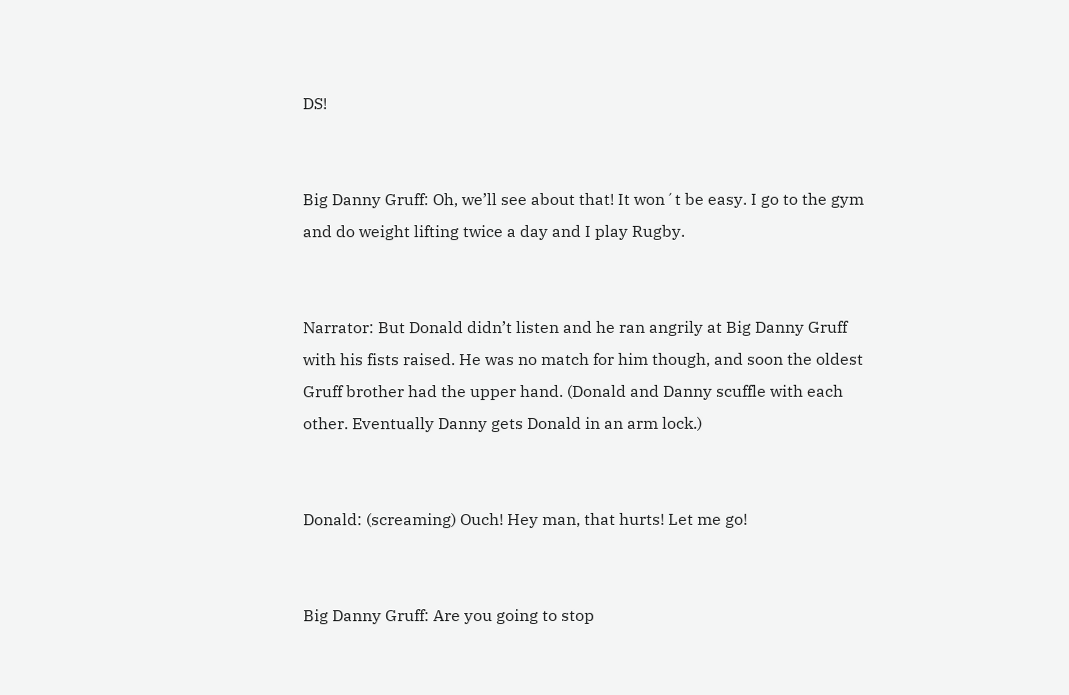DS!


Big Danny Gruff: Oh, we’ll see about that! It won´t be easy. I go to the gym and do weight lifting twice a day and I play Rugby.


Narrator: But Donald didn’t listen and he ran angrily at Big Danny Gruff with his fists raised. He was no match for him though, and soon the oldest Gruff brother had the upper hand. (Donald and Danny scuffle with each other. Eventually Danny gets Donald in an arm lock.)


Donald: (screaming) Ouch! Hey man, that hurts! Let me go!


Big Danny Gruff: Are you going to stop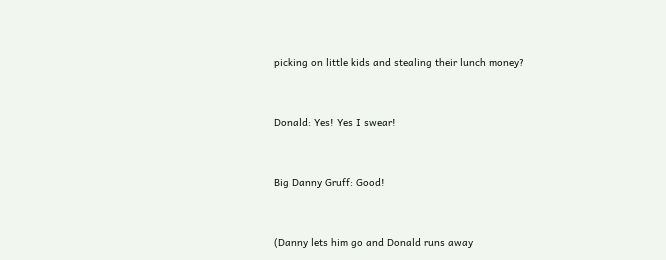picking on little kids and stealing their lunch money?


Donald: Yes! Yes I swear!


Big Danny Gruff: Good!


(Danny lets him go and Donald runs away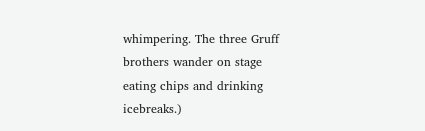whimpering. The three Gruff brothers wander on stage eating chips and drinking icebreaks.)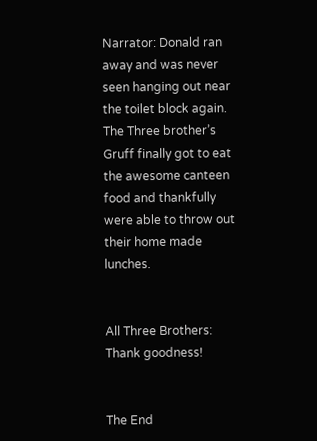Narrator: Donald ran away and was never seen hanging out near the toilet block again. The Three brother’s Gruff finally got to eat the awesome canteen food and thankfully were able to throw out their home made lunches.


All Three Brothers: Thank goodness!


The End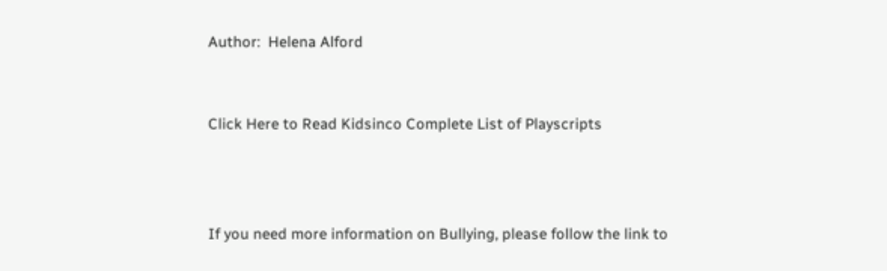Author:  Helena Alford


Click Here to Read Kidsinco Complete List of Playscripts



If you need more information on Bullying, please follow the link to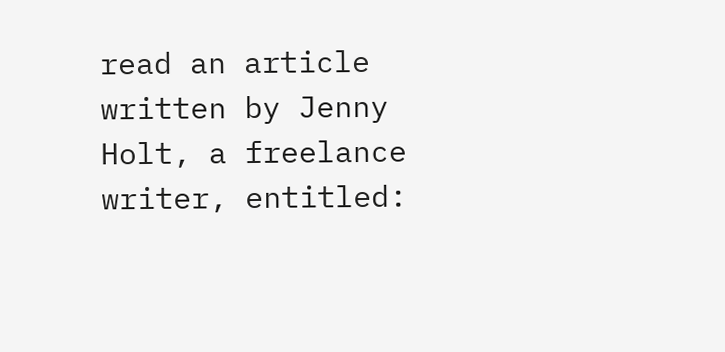read an article written by Jenny Holt, a freelance writer, entitled: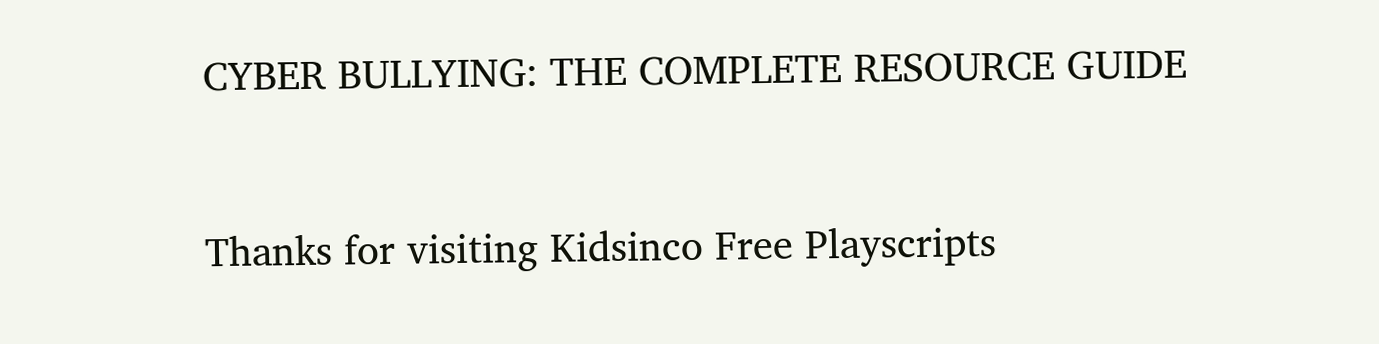CYBER BULLYING: THE COMPLETE RESOURCE GUIDE



Thanks for visiting Kidsinco Free Playscripts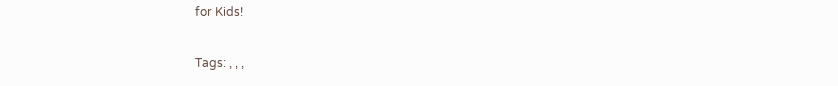for Kids!

Tags: , , ,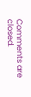Comments are closed.